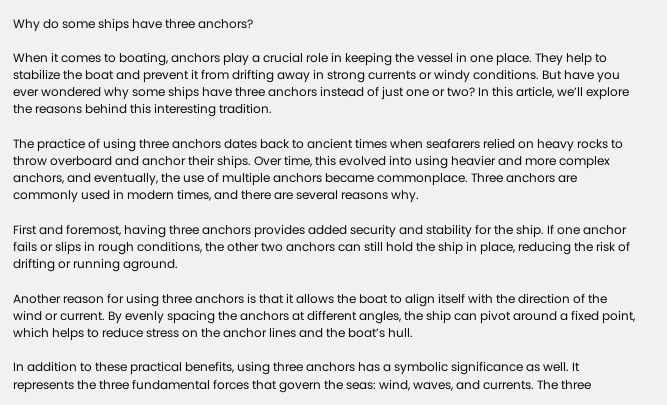Why do some ships have three anchors?

When it comes to boating, anchors play a crucial role in keeping the vessel in one place. They help to stabilize the boat and prevent it from drifting away in strong currents or windy conditions. But have you ever wondered why some ships have three anchors instead of just one or two? In this article, we’ll explore the reasons behind this interesting tradition.

The practice of using three anchors dates back to ancient times when seafarers relied on heavy rocks to throw overboard and anchor their ships. Over time, this evolved into using heavier and more complex anchors, and eventually, the use of multiple anchors became commonplace. Three anchors are commonly used in modern times, and there are several reasons why.

First and foremost, having three anchors provides added security and stability for the ship. If one anchor fails or slips in rough conditions, the other two anchors can still hold the ship in place, reducing the risk of drifting or running aground.

Another reason for using three anchors is that it allows the boat to align itself with the direction of the wind or current. By evenly spacing the anchors at different angles, the ship can pivot around a fixed point, which helps to reduce stress on the anchor lines and the boat’s hull.

In addition to these practical benefits, using three anchors has a symbolic significance as well. It represents the three fundamental forces that govern the seas: wind, waves, and currents. The three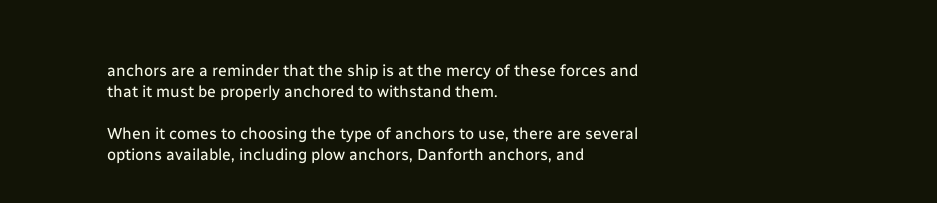anchors are a reminder that the ship is at the mercy of these forces and that it must be properly anchored to withstand them.

When it comes to choosing the type of anchors to use, there are several options available, including plow anchors, Danforth anchors, and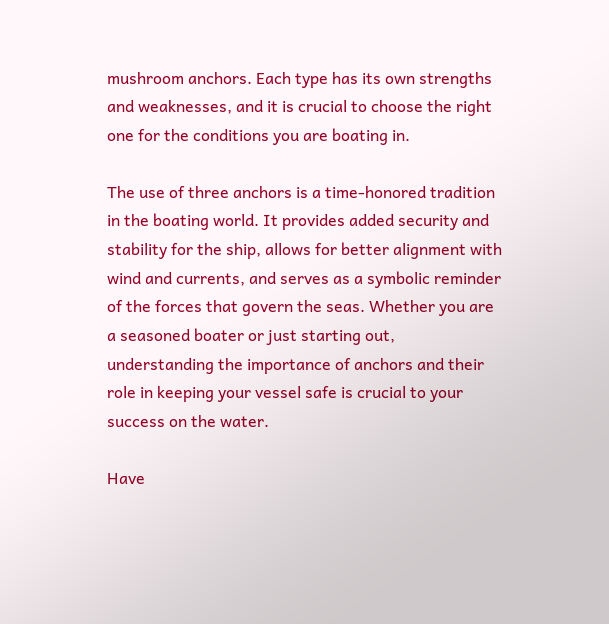mushroom anchors. Each type has its own strengths and weaknesses, and it is crucial to choose the right one for the conditions you are boating in.

The use of three anchors is a time-honored tradition in the boating world. It provides added security and stability for the ship, allows for better alignment with wind and currents, and serves as a symbolic reminder of the forces that govern the seas. Whether you are a seasoned boater or just starting out, understanding the importance of anchors and their role in keeping your vessel safe is crucial to your success on the water.

Have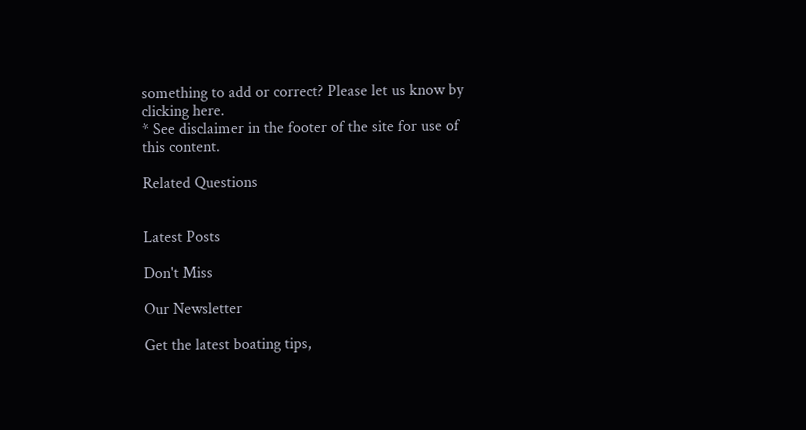something to add or correct? Please let us know by clicking here.
* See disclaimer in the footer of the site for use of this content.

Related Questions


Latest Posts

Don't Miss

Our Newsletter

Get the latest boating tips,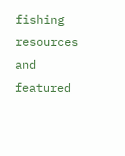fishing resources and featured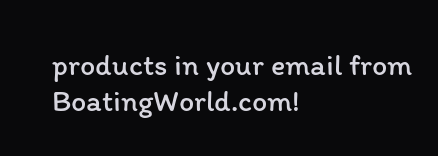products in your email from BoatingWorld.com!